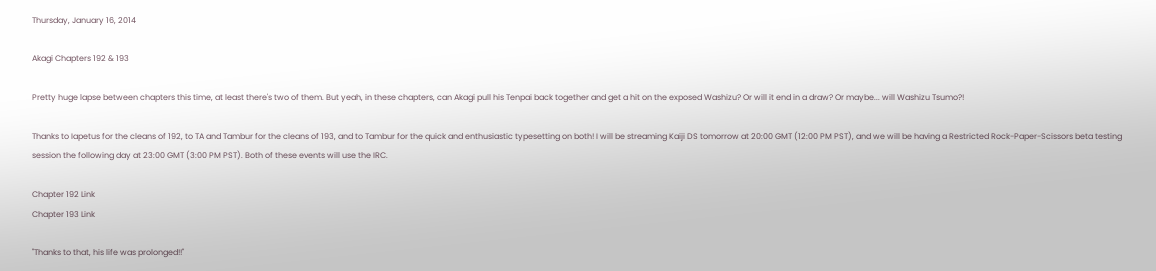Thursday, January 16, 2014

Akagi Chapters 192 & 193

Pretty huge lapse between chapters this time, at least there's two of them. But yeah, in these chapters, can Akagi pull his Tenpai back together and get a hit on the exposed Washizu? Or will it end in a draw? Or maybe... will Washizu Tsumo?!

Thanks to Iapetus for the cleans of 192, to TA and Tambur for the cleans of 193, and to Tambur for the quick and enthusiastic typesetting on both! I will be streaming Kaiji DS tomorrow at 20:00 GMT (12:00 PM PST), and we will be having a Restricted Rock-Paper-Scissors beta testing session the following day at 23:00 GMT (3:00 PM PST). Both of these events will use the IRC.

Chapter 192 Link
Chapter 193 Link

"Thanks to that, his life was prolonged!!"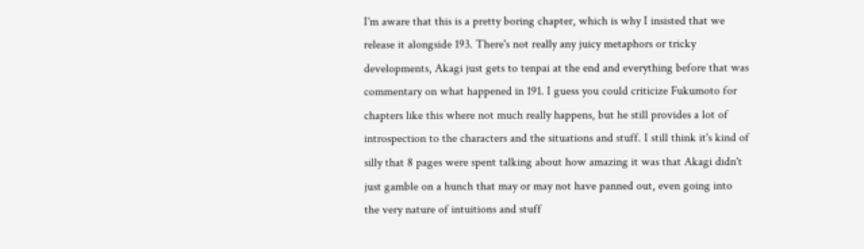I'm aware that this is a pretty boring chapter, which is why I insisted that we release it alongside 193. There's not really any juicy metaphors or tricky developments, Akagi just gets to tenpai at the end and everything before that was commentary on what happened in 191. I guess you could criticize Fukumoto for chapters like this where not much really happens, but he still provides a lot of introspection to the characters and the situations and stuff. I still think it's kind of silly that 8 pages were spent talking about how amazing it was that Akagi didn't just gamble on a hunch that may or may not have panned out, even going into the very nature of intuitions and stuff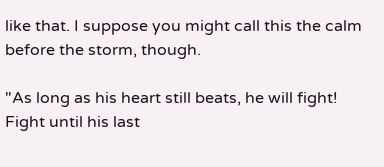like that. I suppose you might call this the calm before the storm, though.

"As long as his heart still beats, he will fight! Fight until his last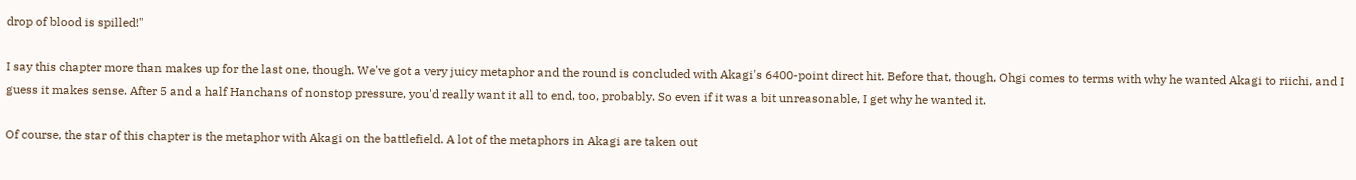drop of blood is spilled!"

I say this chapter more than makes up for the last one, though. We've got a very juicy metaphor and the round is concluded with Akagi's 6400-point direct hit. Before that, though, Ohgi comes to terms with why he wanted Akagi to riichi, and I guess it makes sense. After 5 and a half Hanchans of nonstop pressure, you'd really want it all to end, too, probably. So even if it was a bit unreasonable, I get why he wanted it.

Of course, the star of this chapter is the metaphor with Akagi on the battlefield. A lot of the metaphors in Akagi are taken out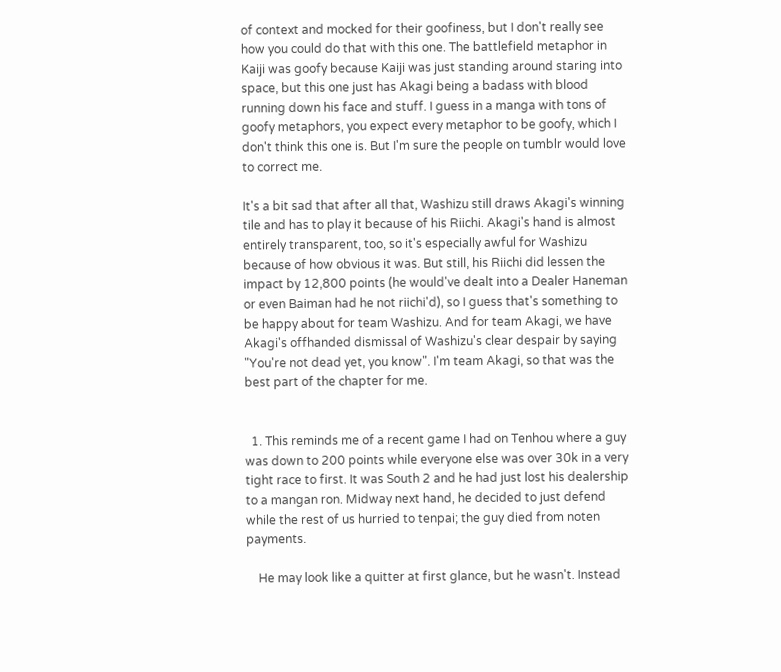of context and mocked for their goofiness, but I don't really see how you could do that with this one. The battlefield metaphor in Kaiji was goofy because Kaiji was just standing around staring into space, but this one just has Akagi being a badass with blood running down his face and stuff. I guess in a manga with tons of goofy metaphors, you expect every metaphor to be goofy, which I don't think this one is. But I'm sure the people on tumblr would love to correct me.

It's a bit sad that after all that, Washizu still draws Akagi's winning tile and has to play it because of his Riichi. Akagi's hand is almost entirely transparent, too, so it's especially awful for Washizu because of how obvious it was. But still, his Riichi did lessen the impact by 12,800 points (he would've dealt into a Dealer Haneman or even Baiman had he not riichi'd), so I guess that's something to be happy about for team Washizu. And for team Akagi, we have Akagi's offhanded dismissal of Washizu's clear despair by saying "You're not dead yet, you know". I'm team Akagi, so that was the best part of the chapter for me.


  1. This reminds me of a recent game I had on Tenhou where a guy was down to 200 points while everyone else was over 30k in a very tight race to first. It was South 2 and he had just lost his dealership to a mangan ron. Midway next hand, he decided to just defend while the rest of us hurried to tenpai; the guy died from noten payments.

    He may look like a quitter at first glance, but he wasn't. Instead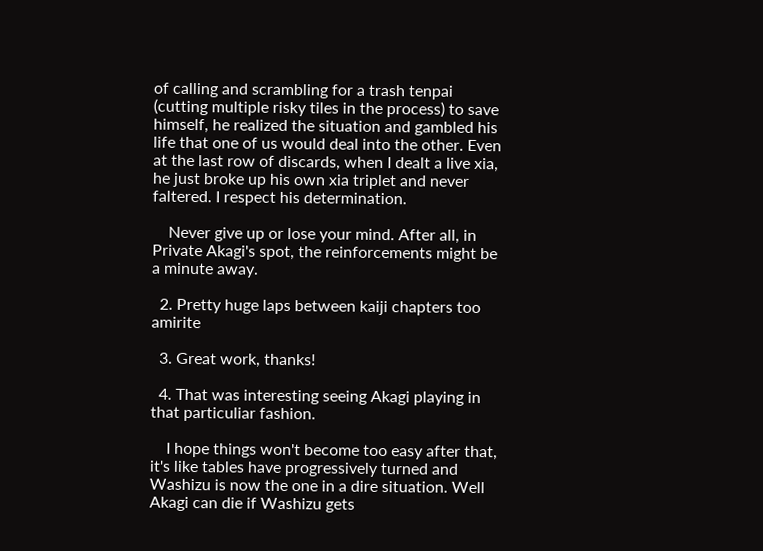of calling and scrambling for a trash tenpai (cutting multiple risky tiles in the process) to save himself, he realized the situation and gambled his life that one of us would deal into the other. Even at the last row of discards, when I dealt a live xia, he just broke up his own xia triplet and never faltered. I respect his determination.

    Never give up or lose your mind. After all, in Private Akagi's spot, the reinforcements might be a minute away.

  2. Pretty huge laps between kaiji chapters too amirite

  3. Great work, thanks!

  4. That was interesting seeing Akagi playing in that particuliar fashion.

    I hope things won't become too easy after that, it's like tables have progressively turned and Washizu is now the one in a dire situation. Well Akagi can die if Washizu gets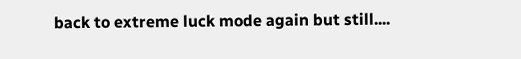back to extreme luck mode again but still....